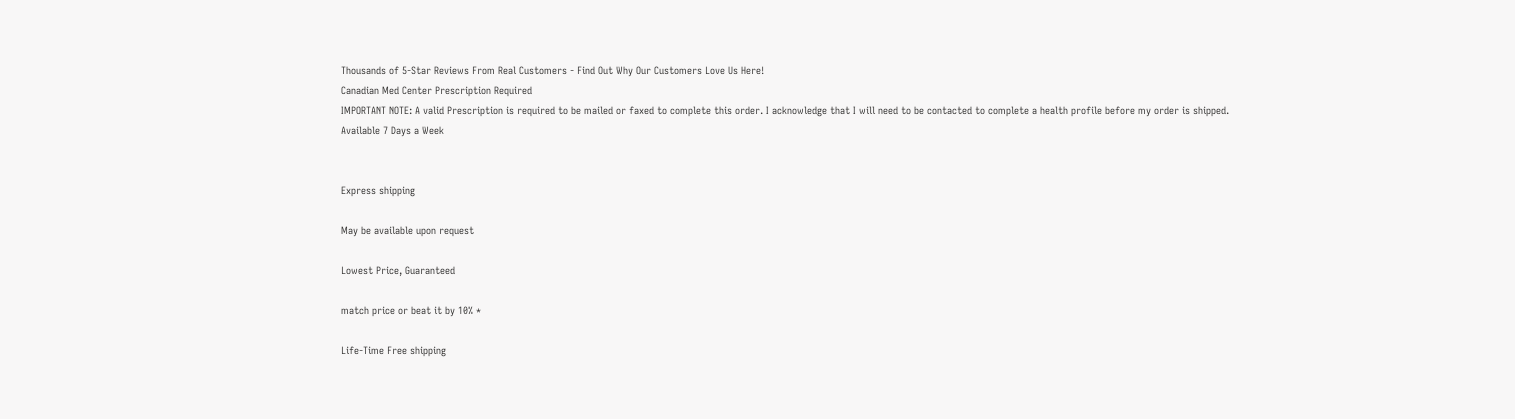Thousands of 5-Star Reviews From Real Customers - Find Out Why Our Customers Love Us Here!
Canadian Med Center Prescription Required
IMPORTANT NOTE: A valid Prescription is required to be mailed or faxed to complete this order. I acknowledge that I will need to be contacted to complete a health profile before my order is shipped.
Available 7 Days a Week


Express shipping

May be available upon request

Lowest Price, Guaranteed

match price or beat it by 10% *

Life-Time Free shipping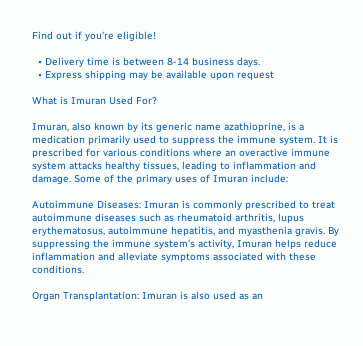Find out if you're eligible!

  • Delivery time is between 8-14 business days.
  • Express shipping may be available upon request

What is Imuran Used For?

Imuran, also known by its generic name azathioprine, is a medication primarily used to suppress the immune system. It is prescribed for various conditions where an overactive immune system attacks healthy tissues, leading to inflammation and damage. Some of the primary uses of Imuran include:

Autoimmune Diseases: Imuran is commonly prescribed to treat autoimmune diseases such as rheumatoid arthritis, lupus erythematosus, autoimmune hepatitis, and myasthenia gravis. By suppressing the immune system's activity, Imuran helps reduce inflammation and alleviate symptoms associated with these conditions.

Organ Transplantation: Imuran is also used as an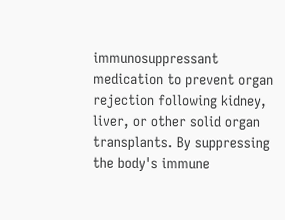immunosuppressant medication to prevent organ rejection following kidney, liver, or other solid organ transplants. By suppressing the body's immune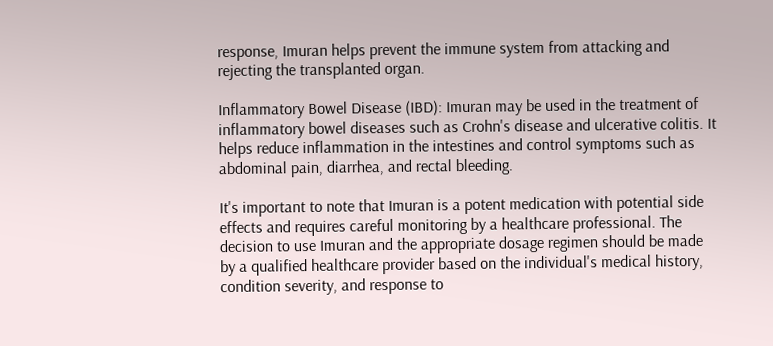response, Imuran helps prevent the immune system from attacking and rejecting the transplanted organ.

Inflammatory Bowel Disease (IBD): Imuran may be used in the treatment of inflammatory bowel diseases such as Crohn's disease and ulcerative colitis. It helps reduce inflammation in the intestines and control symptoms such as abdominal pain, diarrhea, and rectal bleeding.

It's important to note that Imuran is a potent medication with potential side effects and requires careful monitoring by a healthcare professional. The decision to use Imuran and the appropriate dosage regimen should be made by a qualified healthcare provider based on the individual's medical history, condition severity, and response to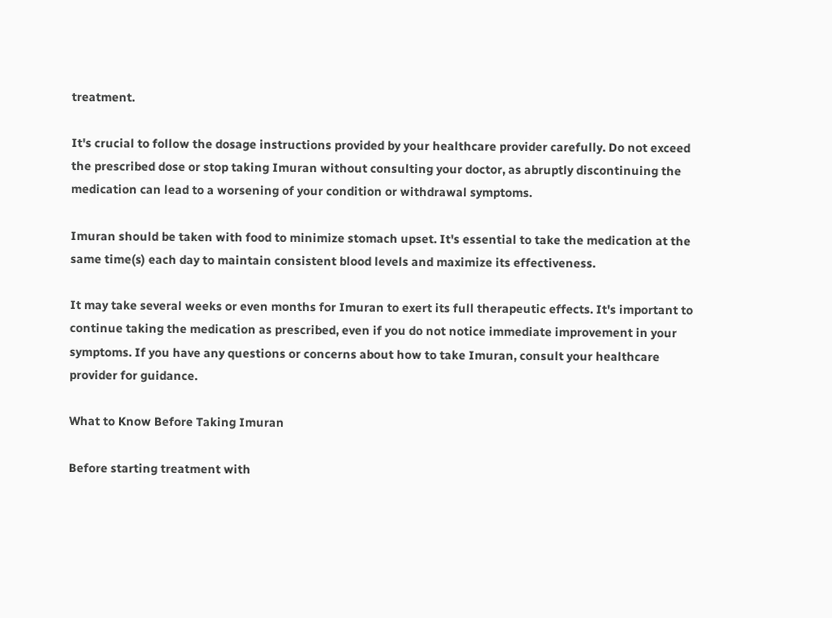treatment.

It's crucial to follow the dosage instructions provided by your healthcare provider carefully. Do not exceed the prescribed dose or stop taking Imuran without consulting your doctor, as abruptly discontinuing the medication can lead to a worsening of your condition or withdrawal symptoms.

Imuran should be taken with food to minimize stomach upset. It's essential to take the medication at the same time(s) each day to maintain consistent blood levels and maximize its effectiveness.

It may take several weeks or even months for Imuran to exert its full therapeutic effects. It's important to continue taking the medication as prescribed, even if you do not notice immediate improvement in your symptoms. If you have any questions or concerns about how to take Imuran, consult your healthcare provider for guidance.

What to Know Before Taking Imuran

Before starting treatment with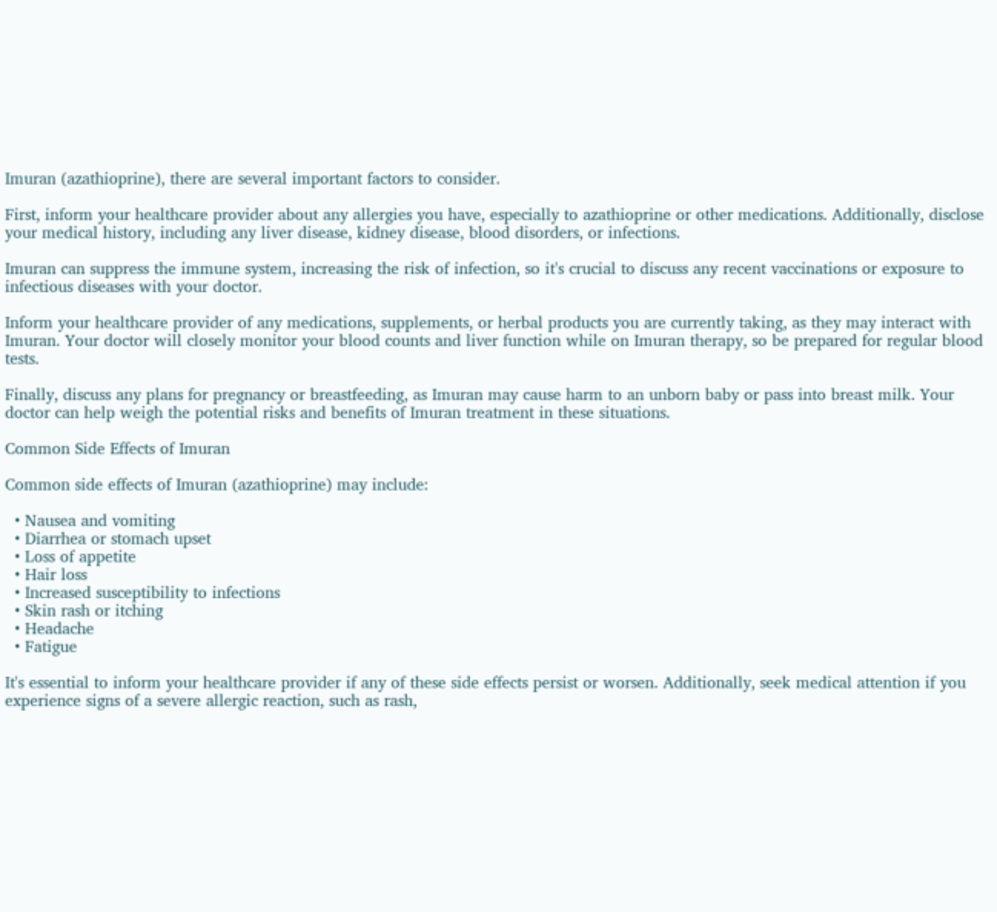Imuran (azathioprine), there are several important factors to consider.

First, inform your healthcare provider about any allergies you have, especially to azathioprine or other medications. Additionally, disclose your medical history, including any liver disease, kidney disease, blood disorders, or infections.

Imuran can suppress the immune system, increasing the risk of infection, so it's crucial to discuss any recent vaccinations or exposure to infectious diseases with your doctor.

Inform your healthcare provider of any medications, supplements, or herbal products you are currently taking, as they may interact with Imuran. Your doctor will closely monitor your blood counts and liver function while on Imuran therapy, so be prepared for regular blood tests.

Finally, discuss any plans for pregnancy or breastfeeding, as Imuran may cause harm to an unborn baby or pass into breast milk. Your doctor can help weigh the potential risks and benefits of Imuran treatment in these situations.

Common Side Effects of Imuran

Common side effects of Imuran (azathioprine) may include:

  • Nausea and vomiting
  • Diarrhea or stomach upset
  • Loss of appetite
  • Hair loss
  • Increased susceptibility to infections
  • Skin rash or itching
  • Headache
  • Fatigue

It's essential to inform your healthcare provider if any of these side effects persist or worsen. Additionally, seek medical attention if you experience signs of a severe allergic reaction, such as rash,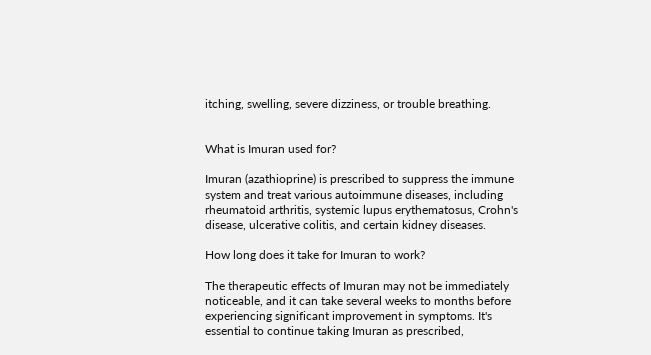itching, swelling, severe dizziness, or trouble breathing.


What is Imuran used for?

Imuran (azathioprine) is prescribed to suppress the immune system and treat various autoimmune diseases, including rheumatoid arthritis, systemic lupus erythematosus, Crohn's disease, ulcerative colitis, and certain kidney diseases.

How long does it take for Imuran to work?

The therapeutic effects of Imuran may not be immediately noticeable, and it can take several weeks to months before experiencing significant improvement in symptoms. It's essential to continue taking Imuran as prescribed,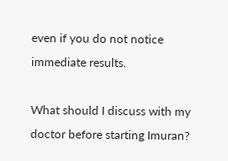even if you do not notice immediate results.

What should I discuss with my doctor before starting Imuran?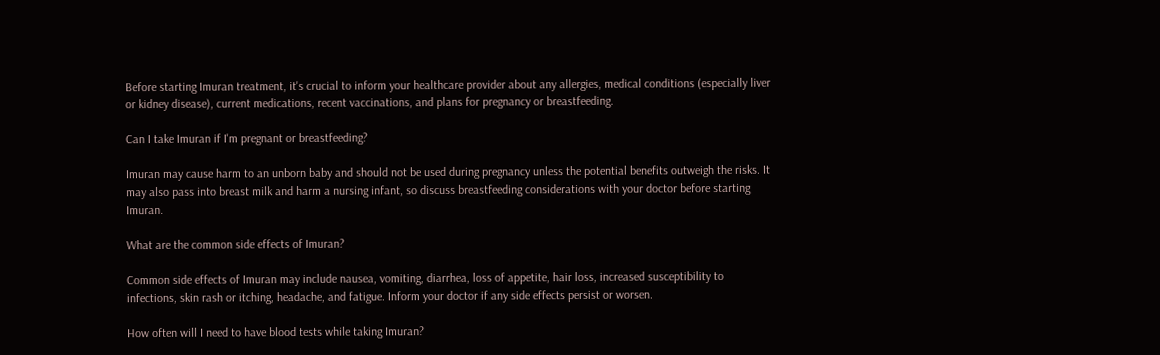Before starting Imuran treatment, it's crucial to inform your healthcare provider about any allergies, medical conditions (especially liver or kidney disease), current medications, recent vaccinations, and plans for pregnancy or breastfeeding.

Can I take Imuran if I'm pregnant or breastfeeding?

Imuran may cause harm to an unborn baby and should not be used during pregnancy unless the potential benefits outweigh the risks. It may also pass into breast milk and harm a nursing infant, so discuss breastfeeding considerations with your doctor before starting Imuran.

What are the common side effects of Imuran?

Common side effects of Imuran may include nausea, vomiting, diarrhea, loss of appetite, hair loss, increased susceptibility to infections, skin rash or itching, headache, and fatigue. Inform your doctor if any side effects persist or worsen.

How often will I need to have blood tests while taking Imuran?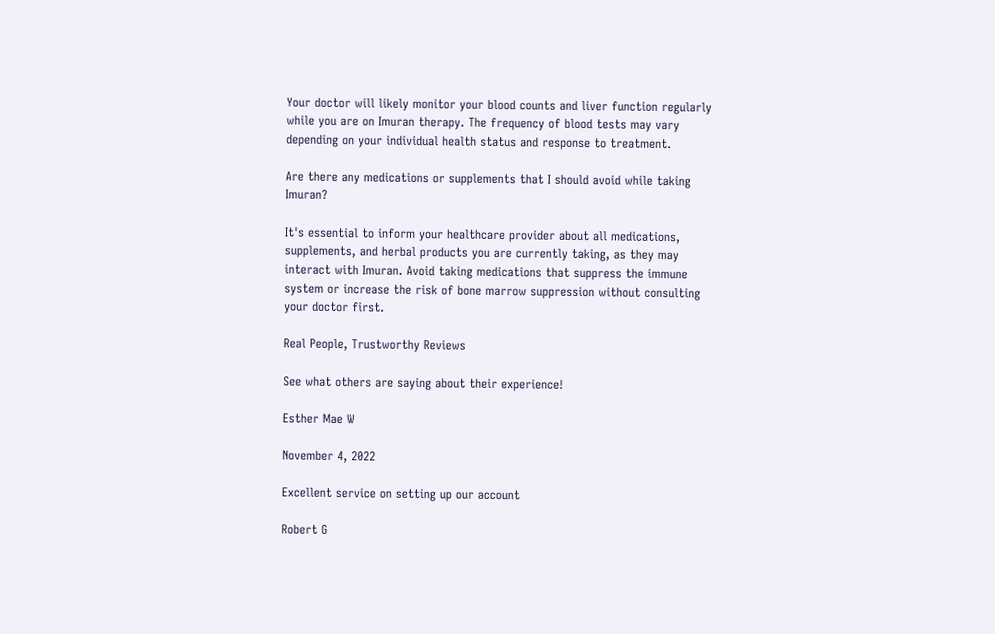Your doctor will likely monitor your blood counts and liver function regularly while you are on Imuran therapy. The frequency of blood tests may vary depending on your individual health status and response to treatment.

Are there any medications or supplements that I should avoid while taking Imuran?

It's essential to inform your healthcare provider about all medications, supplements, and herbal products you are currently taking, as they may interact with Imuran. Avoid taking medications that suppress the immune system or increase the risk of bone marrow suppression without consulting your doctor first.

Real People, Trustworthy Reviews

See what others are saying about their experience!

Esther Mae W

November 4, 2022

Excellent service on setting up our account

Robert G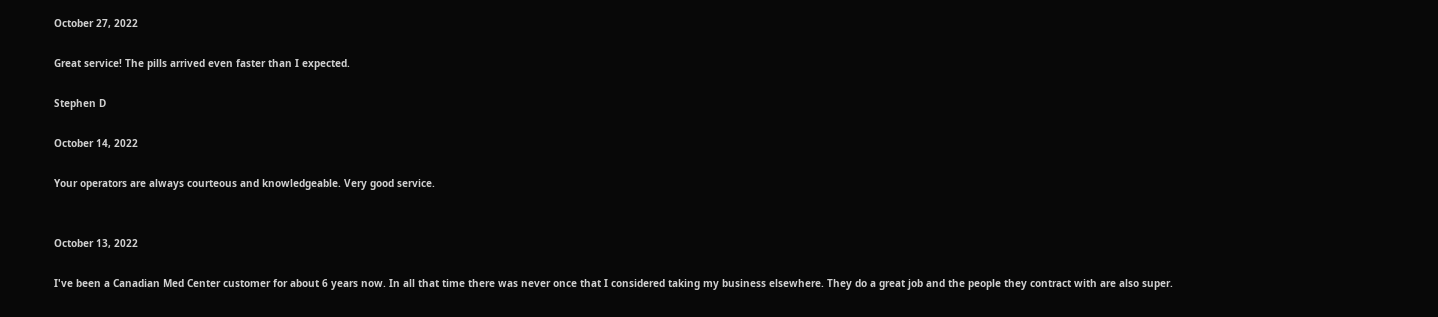October 27, 2022

Great service! The pills arrived even faster than I expected.

Stephen D

October 14, 2022

Your operators are always courteous and knowledgeable. Very good service.


October 13, 2022

I've been a Canadian Med Center customer for about 6 years now. In all that time there was never once that I considered taking my business elsewhere. They do a great job and the people they contract with are also super.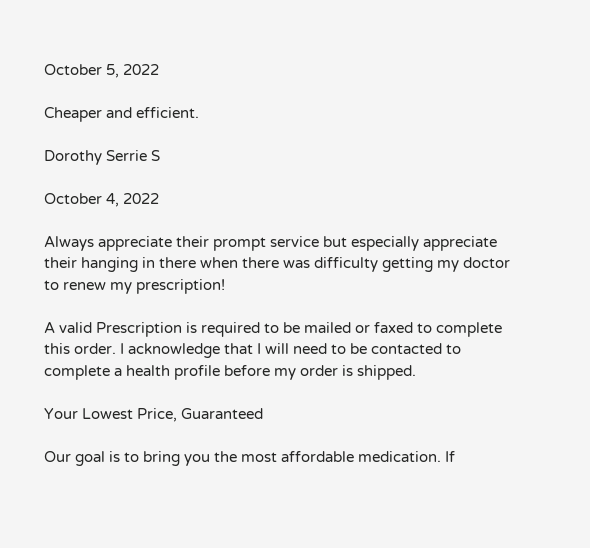October 5, 2022

Cheaper and efficient.

Dorothy Serrie S

October 4, 2022

Always appreciate their prompt service but especially appreciate their hanging in there when there was difficulty getting my doctor to renew my prescription!

A valid Prescription is required to be mailed or faxed to complete this order. I acknowledge that I will need to be contacted to complete a health profile before my order is shipped.

Your Lowest Price, Guaranteed

Our goal is to bring you the most affordable medication. If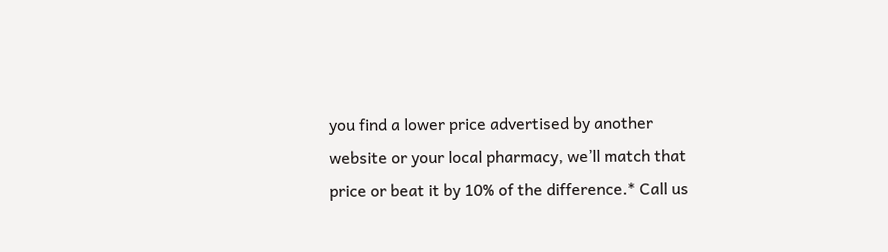you find a lower price advertised by another website or your local pharmacy, we’ll match that price or beat it by 10% of the difference.* Call us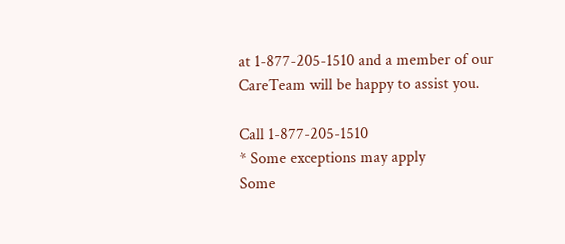at 1-877-205-1510 and a member of our CareTeam will be happy to assist you.

Call 1-877-205-1510
* Some exceptions may apply
Some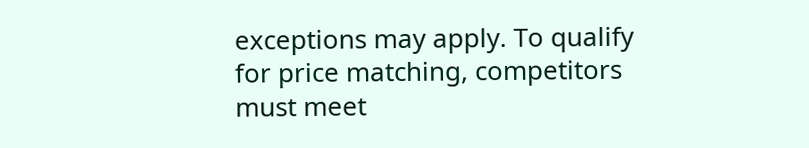exceptions may apply. To qualify for price matching, competitors must meet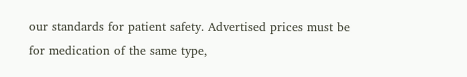our standards for patient safety. Advertised prices must be for medication of the same type,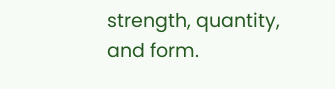strength, quantity, and form.